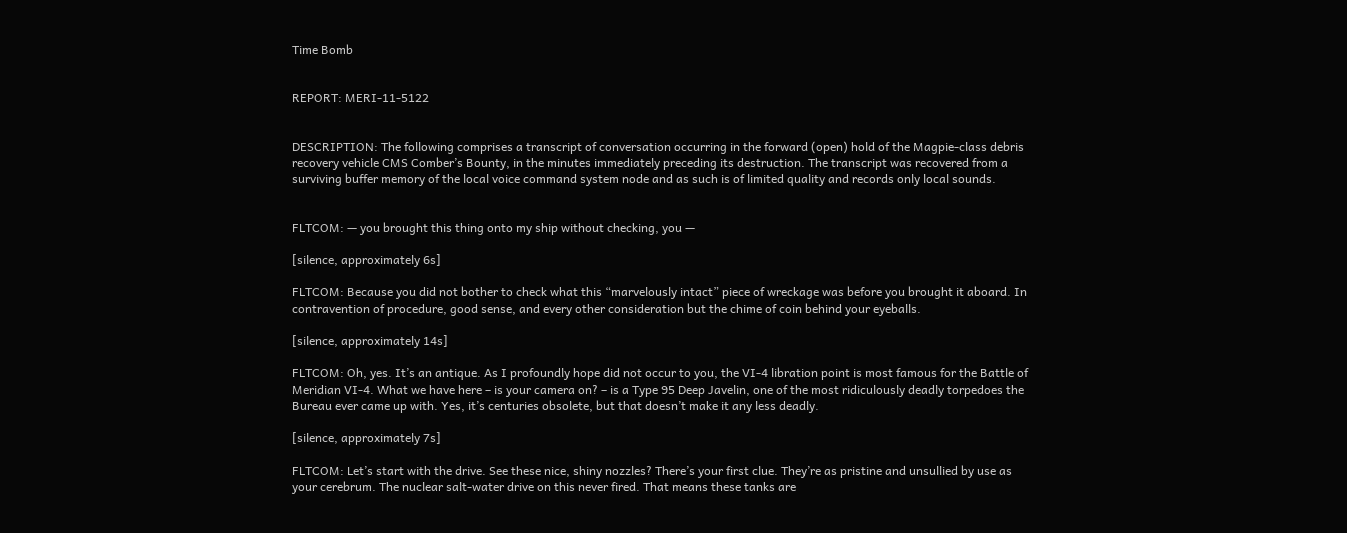Time Bomb


REPORT: MERI-11-5122


DESCRIPTION: The following comprises a transcript of conversation occurring in the forward (open) hold of the Magpie-class debris recovery vehicle CMS Comber’s Bounty, in the minutes immediately preceding its destruction. The transcript was recovered from a surviving buffer memory of the local voice command system node and as such is of limited quality and records only local sounds.


FLTCOM: — you brought this thing onto my ship without checking, you —

[silence, approximately 6s]

FLTCOM: Because you did not bother to check what this “marvelously intact” piece of wreckage was before you brought it aboard. In contravention of procedure, good sense, and every other consideration but the chime of coin behind your eyeballs.

[silence, approximately 14s]

FLTCOM: Oh, yes. It’s an antique. As I profoundly hope did not occur to you, the VI-4 libration point is most famous for the Battle of Meridian VI-4. What we have here – is your camera on? – is a Type 95 Deep Javelin, one of the most ridiculously deadly torpedoes the Bureau ever came up with. Yes, it’s centuries obsolete, but that doesn’t make it any less deadly.

[silence, approximately 7s]

FLTCOM: Let’s start with the drive. See these nice, shiny nozzles? There’s your first clue. They’re as pristine and unsullied by use as your cerebrum. The nuclear salt-water drive on this never fired. That means these tanks are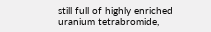still full of highly enriched uranium tetrabromide,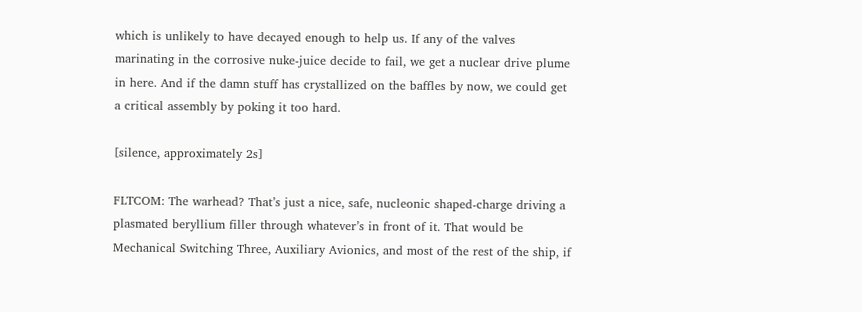which is unlikely to have decayed enough to help us. If any of the valves marinating in the corrosive nuke-juice decide to fail, we get a nuclear drive plume in here. And if the damn stuff has crystallized on the baffles by now, we could get a critical assembly by poking it too hard.

[silence, approximately 2s]

FLTCOM: The warhead? That’s just a nice, safe, nucleonic shaped-charge driving a plasmated beryllium filler through whatever’s in front of it. That would be Mechanical Switching Three, Auxiliary Avionics, and most of the rest of the ship, if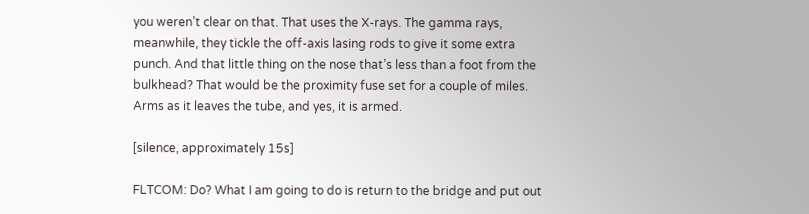you weren’t clear on that. That uses the X-rays. The gamma rays, meanwhile, they tickle the off-axis lasing rods to give it some extra punch. And that little thing on the nose that’s less than a foot from the bulkhead? That would be the proximity fuse set for a couple of miles. Arms as it leaves the tube, and yes, it is armed.

[silence, approximately 15s]

FLTCOM: Do? What I am going to do is return to the bridge and put out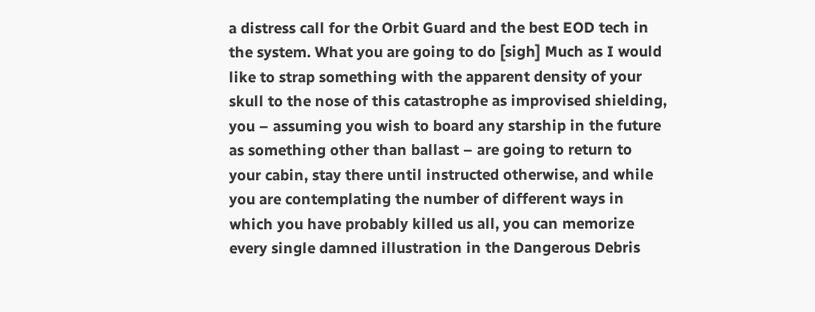a distress call for the Orbit Guard and the best EOD tech in the system. What you are going to do [sigh] Much as I would like to strap something with the apparent density of your skull to the nose of this catastrophe as improvised shielding, you – assuming you wish to board any starship in the future as something other than ballast – are going to return to your cabin, stay there until instructed otherwise, and while you are contemplating the number of different ways in which you have probably killed us all, you can memorize every single damned illustration in the Dangerous Debris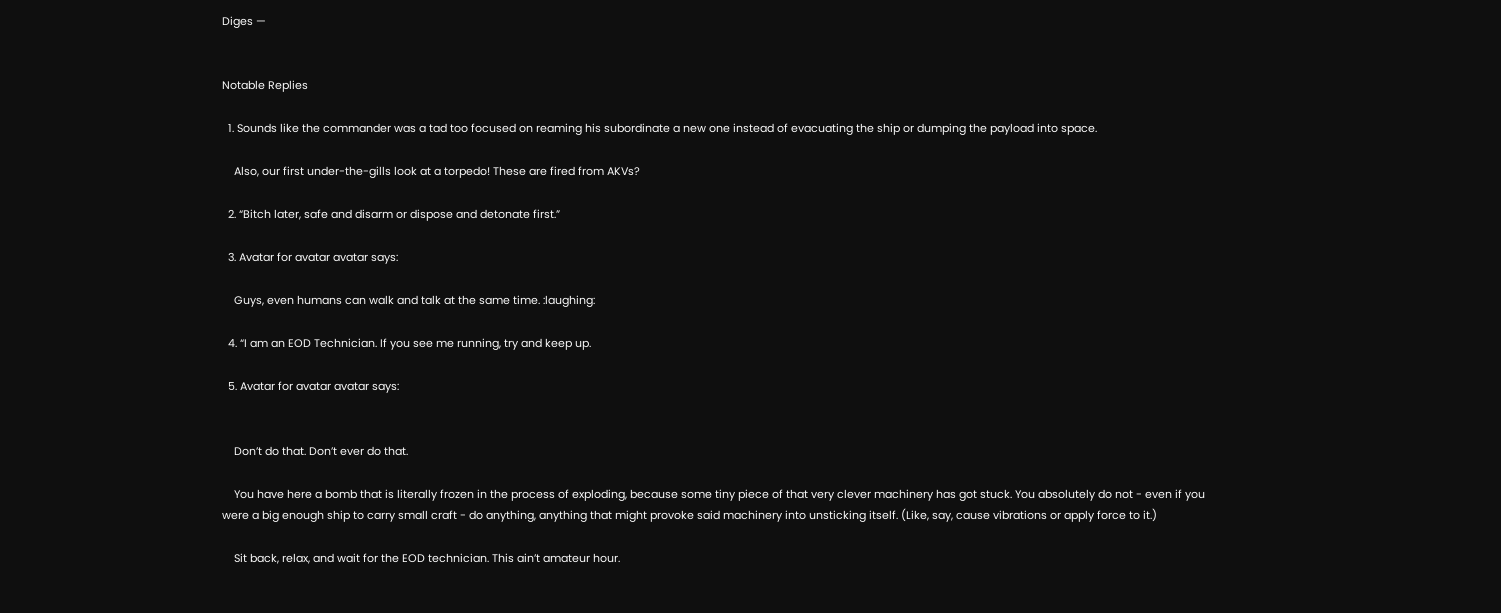Diges —


Notable Replies

  1. Sounds like the commander was a tad too focused on reaming his subordinate a new one instead of evacuating the ship or dumping the payload into space.

    Also, our first under-the-gills look at a torpedo! These are fired from AKVs?

  2. “Bitch later, safe and disarm or dispose and detonate first.”

  3. Avatar for avatar avatar says:

    Guys, even humans can walk and talk at the same time. :laughing:

  4. “I am an EOD Technician. If you see me running, try and keep up.

  5. Avatar for avatar avatar says:


    Don’t do that. Don’t ever do that.

    You have here a bomb that is literally frozen in the process of exploding, because some tiny piece of that very clever machinery has got stuck. You absolutely do not - even if you were a big enough ship to carry small craft - do anything, anything that might provoke said machinery into unsticking itself. (Like, say, cause vibrations or apply force to it.)

    Sit back, relax, and wait for the EOD technician. This ain’t amateur hour.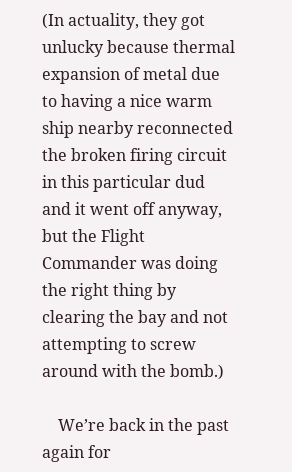(In actuality, they got unlucky because thermal expansion of metal due to having a nice warm ship nearby reconnected the broken firing circuit in this particular dud and it went off anyway, but the Flight Commander was doing the right thing by clearing the bay and not attempting to screw around with the bomb.)

    We’re back in the past again for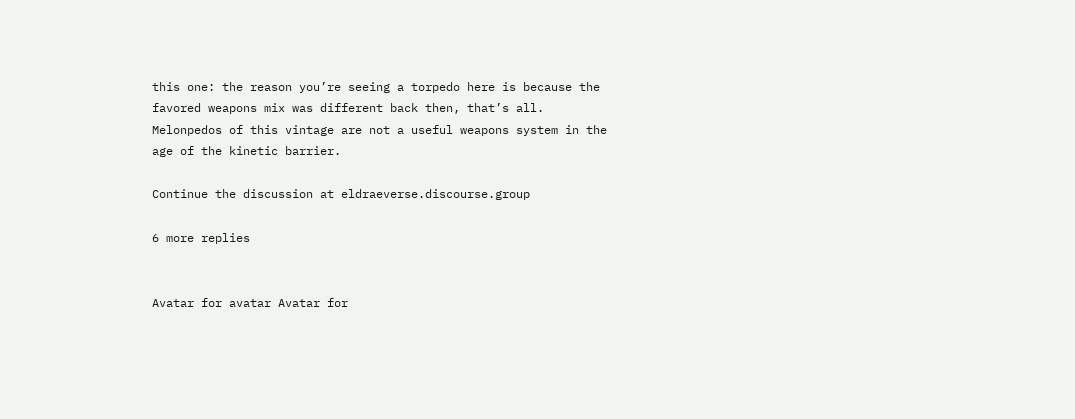this one: the reason you’re seeing a torpedo here is because the favored weapons mix was different back then, that’s all. Melonpedos of this vintage are not a useful weapons system in the age of the kinetic barrier.

Continue the discussion at eldraeverse.discourse.group

6 more replies


Avatar for avatar Avatar for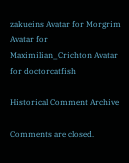zakueins Avatar for Morgrim Avatar for Maximilian_Crichton Avatar for doctorcatfish

Historical Comment Archive

Comments are closed.